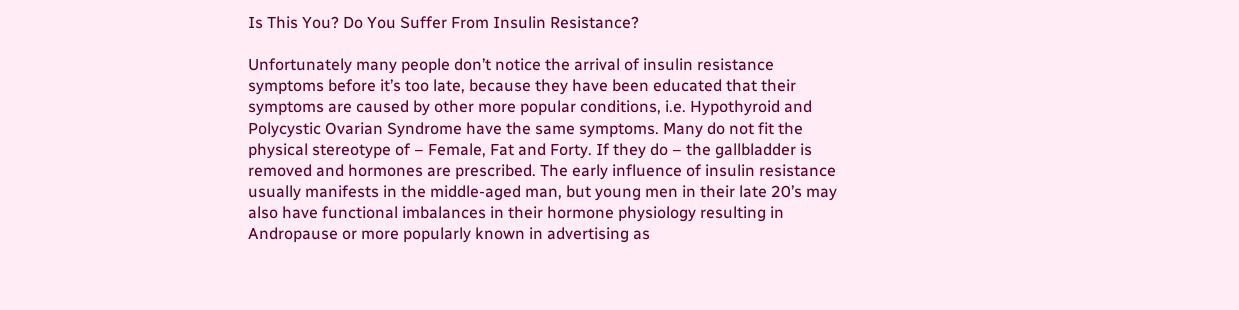Is This You? Do You Suffer From Insulin Resistance?

Unfortunately many people don’t notice the arrival of insulin resistance symptoms before it’s too late, because they have been educated that their symptoms are caused by other more popular conditions, i.e. Hypothyroid and Polycystic Ovarian Syndrome have the same symptoms. Many do not fit the physical stereotype of – Female, Fat and Forty. If they do – the gallbladder is removed and hormones are prescribed. The early influence of insulin resistance usually manifests in the middle-aged man, but young men in their late 20’s may also have functional imbalances in their hormone physiology resulting in Andropause or more popularly known in advertising as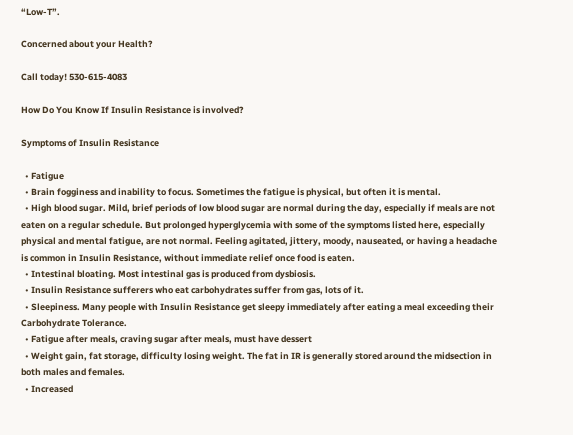“Low-T”.

Concerned about your Health?

Call today! 530-615-4083

How Do You Know If Insulin Resistance is involved?

Symptoms of Insulin Resistance

  • Fatigue
  • Brain fogginess and inability to focus. Sometimes the fatigue is physical, but often it is mental.
  • High blood sugar. Mild, brief periods of low blood sugar are normal during the day, especially if meals are not eaten on a regular schedule. But prolonged hyperglycemia with some of the symptoms listed here, especially physical and mental fatigue, are not normal. Feeling agitated, jittery, moody, nauseated, or having a headache is common in Insulin Resistance, without immediate relief once food is eaten.
  • Intestinal bloating. Most intestinal gas is produced from dysbiosis.
  • Insulin Resistance sufferers who eat carbohydrates suffer from gas, lots of it.
  • Sleepiness. Many people with Insulin Resistance get sleepy immediately after eating a meal exceeding their Carbohydrate Tolerance.
  • Fatigue after meals, craving sugar after meals, must have dessert
  • Weight gain, fat storage, difficulty losing weight. The fat in IR is generally stored around the midsection in both males and females.
  • Increased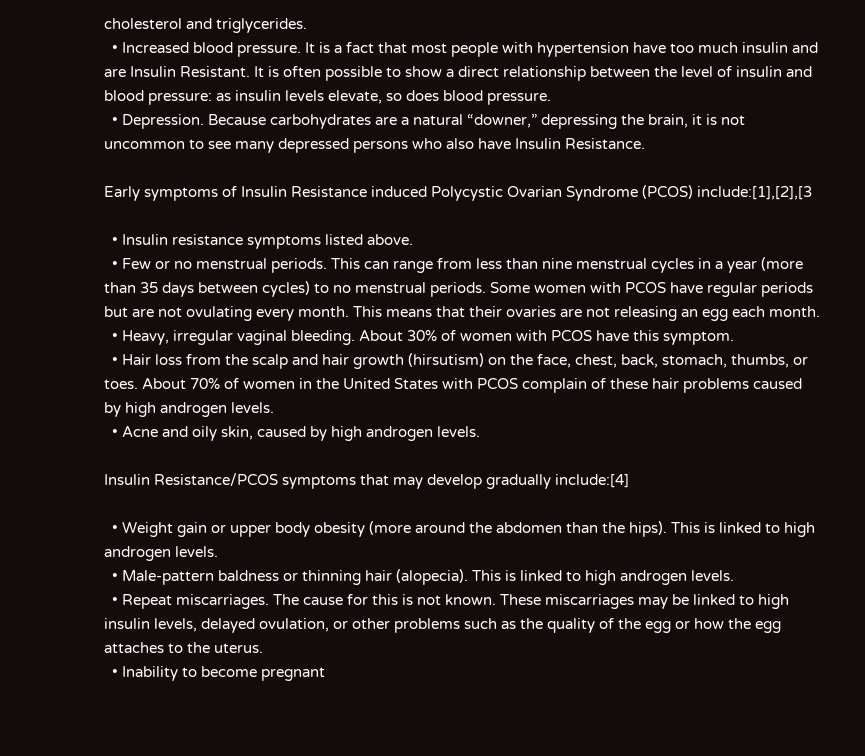cholesterol and triglycerides.
  • Increased blood pressure. It is a fact that most people with hypertension have too much insulin and are Insulin Resistant. It is often possible to show a direct relationship between the level of insulin and blood pressure: as insulin levels elevate, so does blood pressure.
  • Depression. Because carbohydrates are a natural “downer,” depressing the brain, it is not uncommon to see many depressed persons who also have Insulin Resistance.

Early symptoms of Insulin Resistance induced Polycystic Ovarian Syndrome (PCOS) include:[1],[2],[3

  • Insulin resistance symptoms listed above.
  • Few or no menstrual periods. This can range from less than nine menstrual cycles in a year (more than 35 days between cycles) to no menstrual periods. Some women with PCOS have regular periods but are not ovulating every month. This means that their ovaries are not releasing an egg each month.
  • Heavy, irregular vaginal bleeding. About 30% of women with PCOS have this symptom.
  • Hair loss from the scalp and hair growth (hirsutism) on the face, chest, back, stomach, thumbs, or toes. About 70% of women in the United States with PCOS complain of these hair problems caused by high androgen levels.
  • Acne and oily skin, caused by high androgen levels.

Insulin Resistance/PCOS symptoms that may develop gradually include:[4]

  • Weight gain or upper body obesity (more around the abdomen than the hips). This is linked to high androgen levels.
  • Male-pattern baldness or thinning hair (alopecia). This is linked to high androgen levels.
  • Repeat miscarriages. The cause for this is not known. These miscarriages may be linked to high insulin levels, delayed ovulation, or other problems such as the quality of the egg or how the egg attaches to the uterus.
  • Inability to become pregnant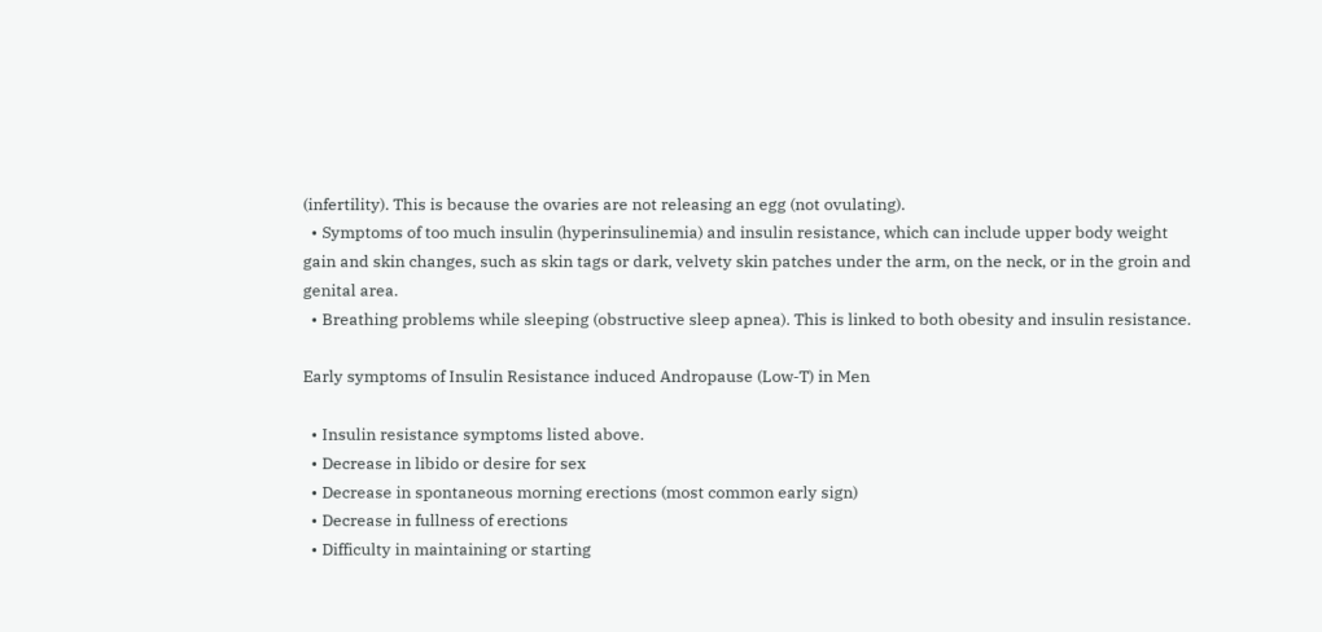(infertility). This is because the ovaries are not releasing an egg (not ovulating).
  • Symptoms of too much insulin (hyperinsulinemia) and insulin resistance, which can include upper body weight gain and skin changes, such as skin tags or dark, velvety skin patches under the arm, on the neck, or in the groin and genital area.
  • Breathing problems while sleeping (obstructive sleep apnea). This is linked to both obesity and insulin resistance.

Early symptoms of Insulin Resistance induced Andropause (Low-T) in Men

  • Insulin resistance symptoms listed above.
  • Decrease in libido or desire for sex
  • Decrease in spontaneous morning erections (most common early sign)
  • Decrease in fullness of erections
  • Difficulty in maintaining or starting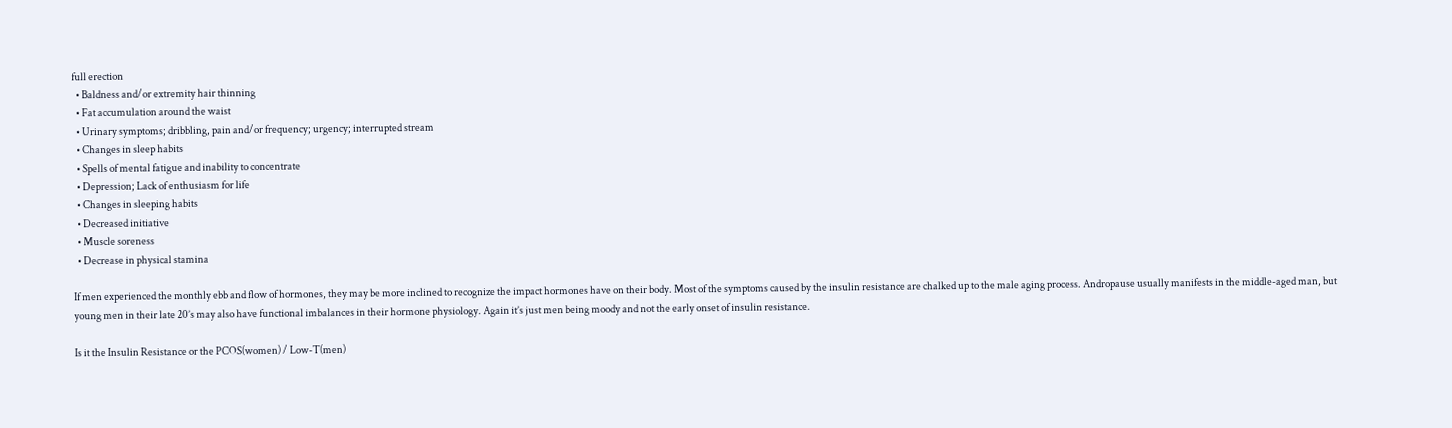full erection
  • Baldness and/or extremity hair thinning
  • Fat accumulation around the waist
  • Urinary symptoms; dribbling, pain and/or frequency; urgency; interrupted stream
  • Changes in sleep habits
  • Spells of mental fatigue and inability to concentrate
  • Depression; Lack of enthusiasm for life
  • Changes in sleeping habits
  • Decreased initiative
  • Muscle soreness
  • Decrease in physical stamina

If men experienced the monthly ebb and flow of hormones, they may be more inclined to recognize the impact hormones have on their body. Most of the symptoms caused by the insulin resistance are chalked up to the male aging process. Andropause usually manifests in the middle-aged man, but young men in their late 20’s may also have functional imbalances in their hormone physiology. Again it’s just men being moody and not the early onset of insulin resistance.

Is it the Insulin Resistance or the PCOS(women) / Low-T(men)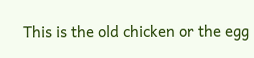This is the old chicken or the egg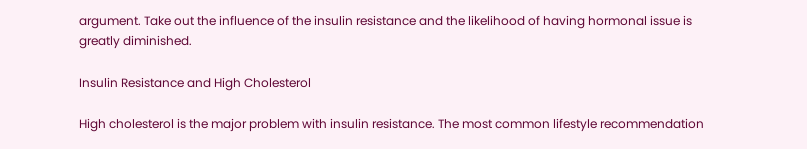argument. Take out the influence of the insulin resistance and the likelihood of having hormonal issue is greatly diminished.

Insulin Resistance and High Cholesterol

High cholesterol is the major problem with insulin resistance. The most common lifestyle recommendation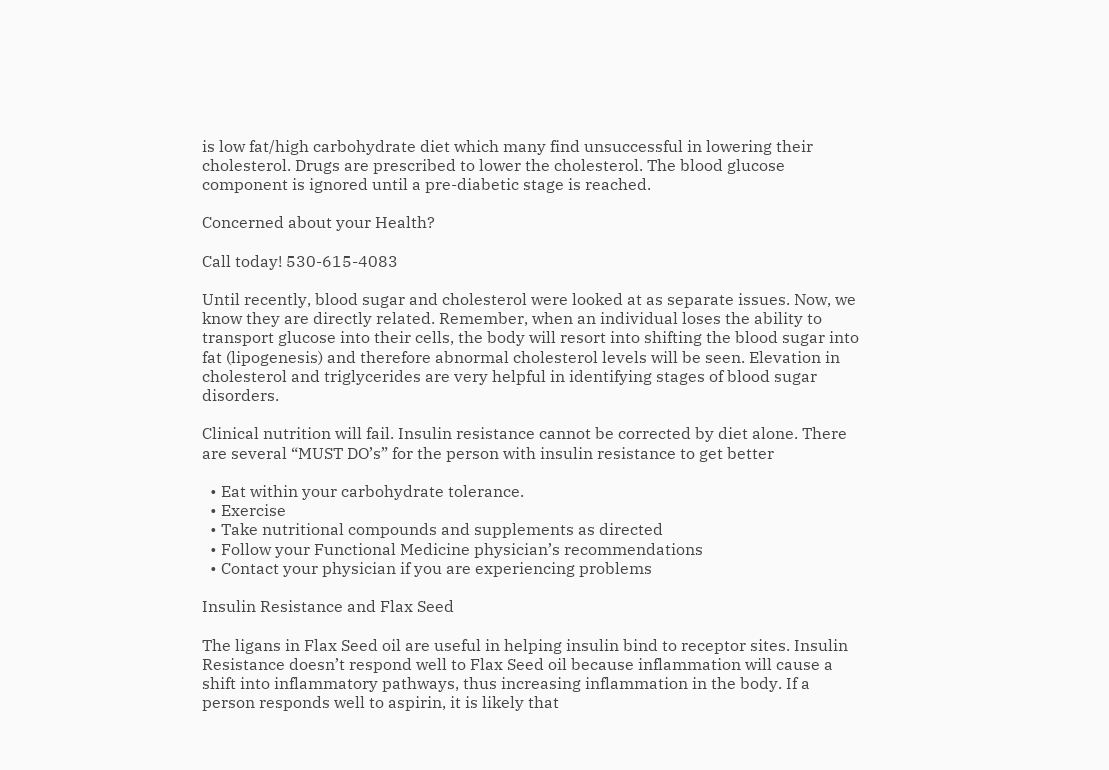is low fat/high carbohydrate diet which many find unsuccessful in lowering their cholesterol. Drugs are prescribed to lower the cholesterol. The blood glucose component is ignored until a pre-diabetic stage is reached.

Concerned about your Health?

Call today! 530-615-4083

Until recently, blood sugar and cholesterol were looked at as separate issues. Now, we know they are directly related. Remember, when an individual loses the ability to transport glucose into their cells, the body will resort into shifting the blood sugar into fat (lipogenesis) and therefore abnormal cholesterol levels will be seen. Elevation in cholesterol and triglycerides are very helpful in identifying stages of blood sugar disorders.

Clinical nutrition will fail. Insulin resistance cannot be corrected by diet alone. There are several “MUST DO’s” for the person with insulin resistance to get better

  • Eat within your carbohydrate tolerance.
  • Exercise
  • Take nutritional compounds and supplements as directed
  • Follow your Functional Medicine physician’s recommendations
  • Contact your physician if you are experiencing problems

Insulin Resistance and Flax Seed

The ligans in Flax Seed oil are useful in helping insulin bind to receptor sites. Insulin Resistance doesn’t respond well to Flax Seed oil because inflammation will cause a shift into inflammatory pathways, thus increasing inflammation in the body. If a person responds well to aspirin, it is likely that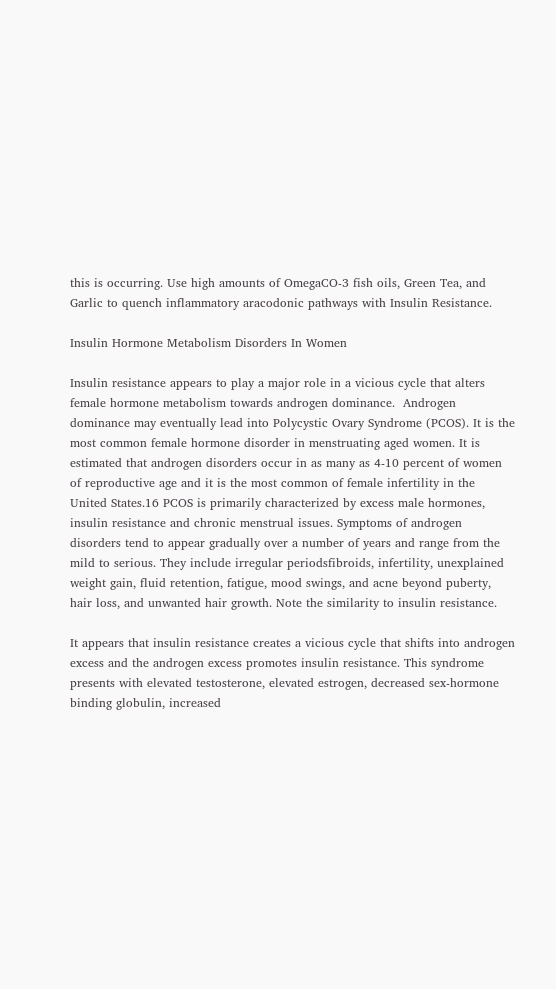this is occurring. Use high amounts of OmegaCO-3 fish oils, Green Tea, and Garlic to quench inflammatory aracodonic pathways with Insulin Resistance.

Insulin Hormone Metabolism Disorders In Women

Insulin resistance appears to play a major role in a vicious cycle that alters female hormone metabolism towards androgen dominance.  Androgen dominance may eventually lead into Polycystic Ovary Syndrome (PCOS). It is the most common female hormone disorder in menstruating aged women. It is estimated that androgen disorders occur in as many as 4-10 percent of women of reproductive age and it is the most common of female infertility in the United States.16 PCOS is primarily characterized by excess male hormones, insulin resistance and chronic menstrual issues. Symptoms of androgen disorders tend to appear gradually over a number of years and range from the mild to serious. They include irregular periodsfibroids, infertility, unexplained weight gain, fluid retention, fatigue, mood swings, and acne beyond puberty, hair loss, and unwanted hair growth. Note the similarity to insulin resistance.

It appears that insulin resistance creates a vicious cycle that shifts into androgen excess and the androgen excess promotes insulin resistance. This syndrome presents with elevated testosterone, elevated estrogen, decreased sex-hormone binding globulin, increased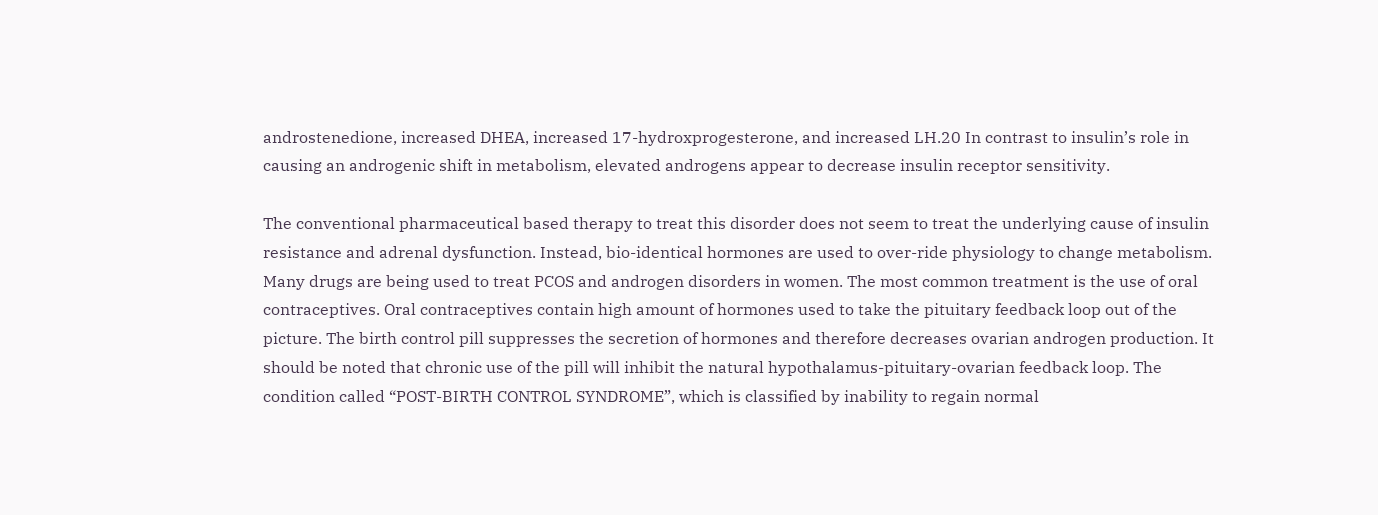androstenedione, increased DHEA, increased 17-hydroxprogesterone, and increased LH.20 In contrast to insulin’s role in causing an androgenic shift in metabolism, elevated androgens appear to decrease insulin receptor sensitivity.

The conventional pharmaceutical based therapy to treat this disorder does not seem to treat the underlying cause of insulin resistance and adrenal dysfunction. Instead, bio-identical hormones are used to over-ride physiology to change metabolism. Many drugs are being used to treat PCOS and androgen disorders in women. The most common treatment is the use of oral contraceptives. Oral contraceptives contain high amount of hormones used to take the pituitary feedback loop out of the picture. The birth control pill suppresses the secretion of hormones and therefore decreases ovarian androgen production. It should be noted that chronic use of the pill will inhibit the natural hypothalamus-pituitary-ovarian feedback loop. The condition called “POST-BIRTH CONTROL SYNDROME”, which is classified by inability to regain normal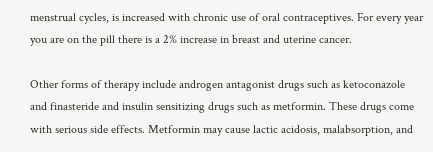menstrual cycles, is increased with chronic use of oral contraceptives. For every year you are on the pill there is a 2% increase in breast and uterine cancer.

Other forms of therapy include androgen antagonist drugs such as ketoconazole and finasteride and insulin sensitizing drugs such as metformin. These drugs come with serious side effects. Metformin may cause lactic acidosis, malabsorption, and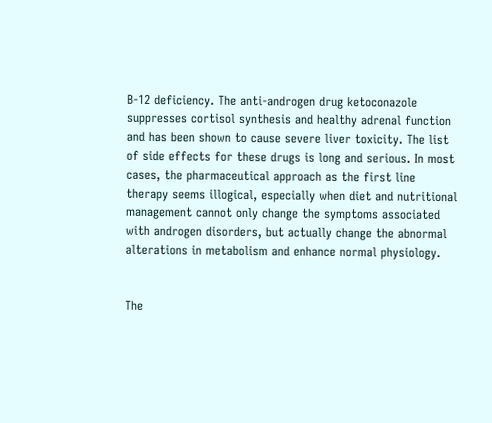B-12 deficiency. The anti-androgen drug ketoconazole suppresses cortisol synthesis and healthy adrenal function and has been shown to cause severe liver toxicity. The list of side effects for these drugs is long and serious. In most cases, the pharmaceutical approach as the first line therapy seems illogical, especially when diet and nutritional management cannot only change the symptoms associated with androgen disorders, but actually change the abnormal alterations in metabolism and enhance normal physiology.


The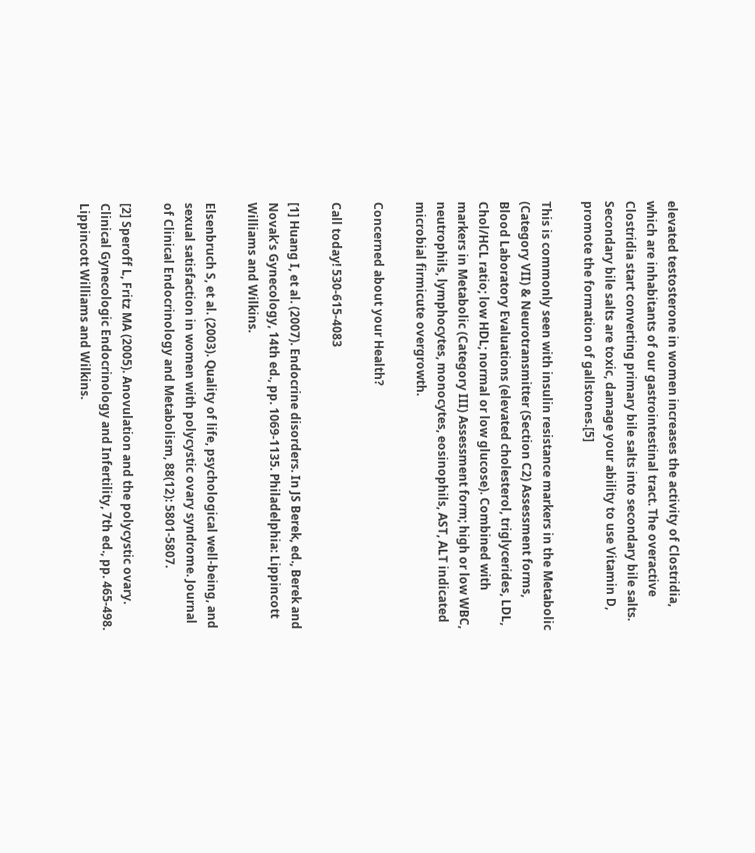elevated testosterone in women increases the activity of Clostridia, which are inhabitants of our gastrointestinal tract. The overactive Clostridia start converting primary bile salts into secondary bile salts. Secondary bile salts are toxic, damage your ability to use Vitamin D, promote the formation of gallstones.[5]

This is commonly seen with insulin resistance markers in the Metabolic (Category VII) & Neurotransmitter (Section C2) Assessment forms, Blood Laboratory Evaluations (elevated cholesterol, triglycerides, LDL, Chol/HCL ratio; low HDL; normal or low glucose). Combined with markers in Metabolic (Category III) Assessment form; high or low WBC, neutrophils, lymphocytes, monocytes, eosinophils, AST, ALT indicated microbial firmicute overgrowth.

Concerned about your Health?

Call today! 530-615-4083

[1] Huang I, et al. (2007). Endocrine disorders. In JS Berek, ed., Berek and Novak’s Gynecology, 14th ed., pp. 1069-1135. Philadelphia: Lippincott Williams and Wilkins.

Elsenbruch S, et al. (2003). Quality of life, psychological well-being, and sexual satisfaction in women with polycystic ovary syndrome. Journal of Clinical Endocrinology and Metabolism, 88(12): 5801-5807.

[2] Speroff L, Fritz MA (2005). Anovulation and the polycystic ovary. Clinical Gynecologic Endocrinology and Infertility, 7th ed., pp. 465-498. Lippincott Williams and Wilkins.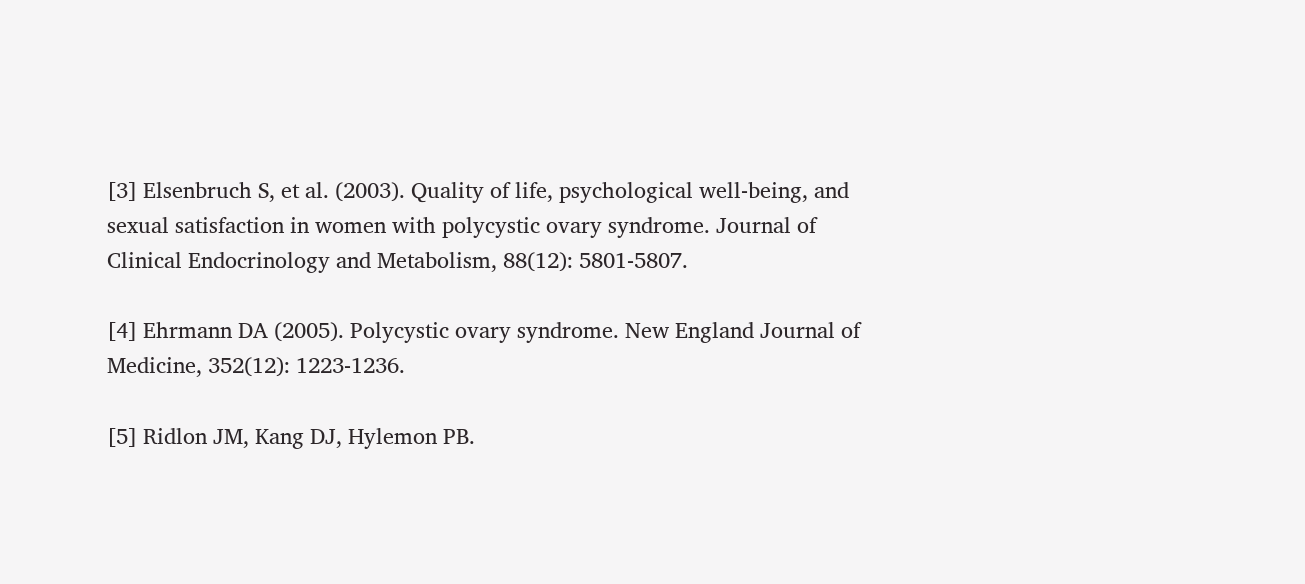[3] Elsenbruch S, et al. (2003). Quality of life, psychological well-being, and sexual satisfaction in women with polycystic ovary syndrome. Journal of Clinical Endocrinology and Metabolism, 88(12): 5801-5807.

[4] Ehrmann DA (2005). Polycystic ovary syndrome. New England Journal of Medicine, 352(12): 1223-1236.

[5] Ridlon JM, Kang DJ, Hylemon PB.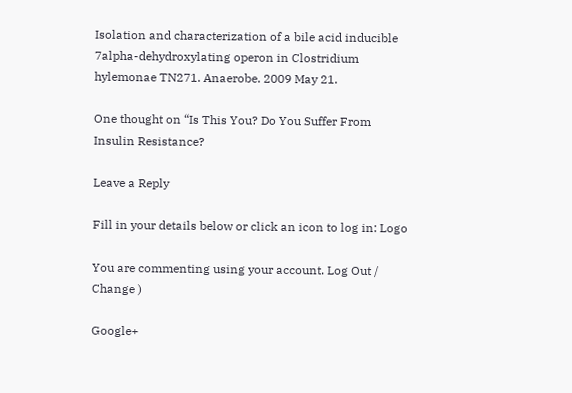Isolation and characterization of a bile acid inducible 7alpha-dehydroxylating operon in Clostridium hylemonae TN271. Anaerobe. 2009 May 21.

One thought on “Is This You? Do You Suffer From Insulin Resistance?

Leave a Reply

Fill in your details below or click an icon to log in: Logo

You are commenting using your account. Log Out /  Change )

Google+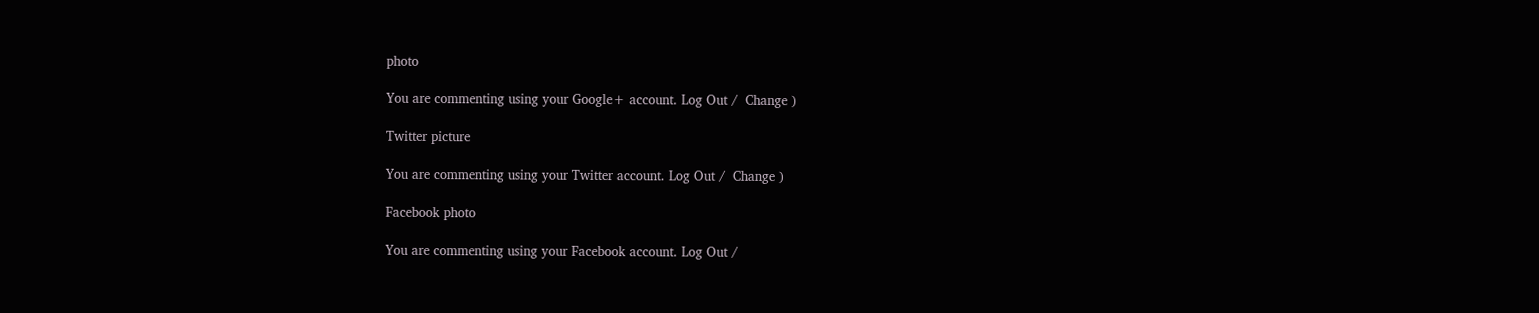photo

You are commenting using your Google+ account. Log Out /  Change )

Twitter picture

You are commenting using your Twitter account. Log Out /  Change )

Facebook photo

You are commenting using your Facebook account. Log Out /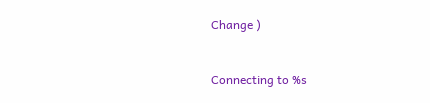Change )


Connecting to %s